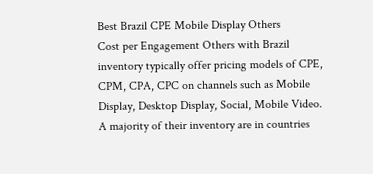Best Brazil CPE Mobile Display Others
Cost per Engagement Others with Brazil inventory typically offer pricing models of CPE, CPM, CPA, CPC on channels such as Mobile Display, Desktop Display, Social, Mobile Video. A majority of their inventory are in countries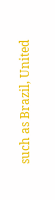such as Brazil, United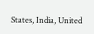States, India, United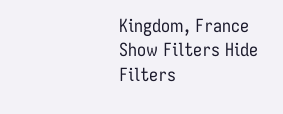Kingdom, France
Show Filters Hide Filters